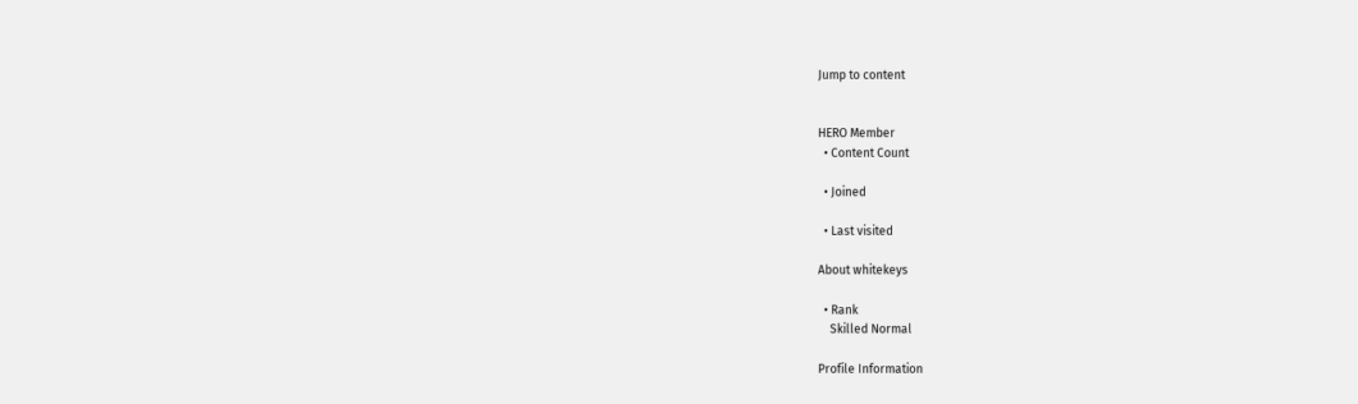Jump to content


HERO Member
  • Content Count

  • Joined

  • Last visited

About whitekeys

  • Rank
    Skilled Normal

Profile Information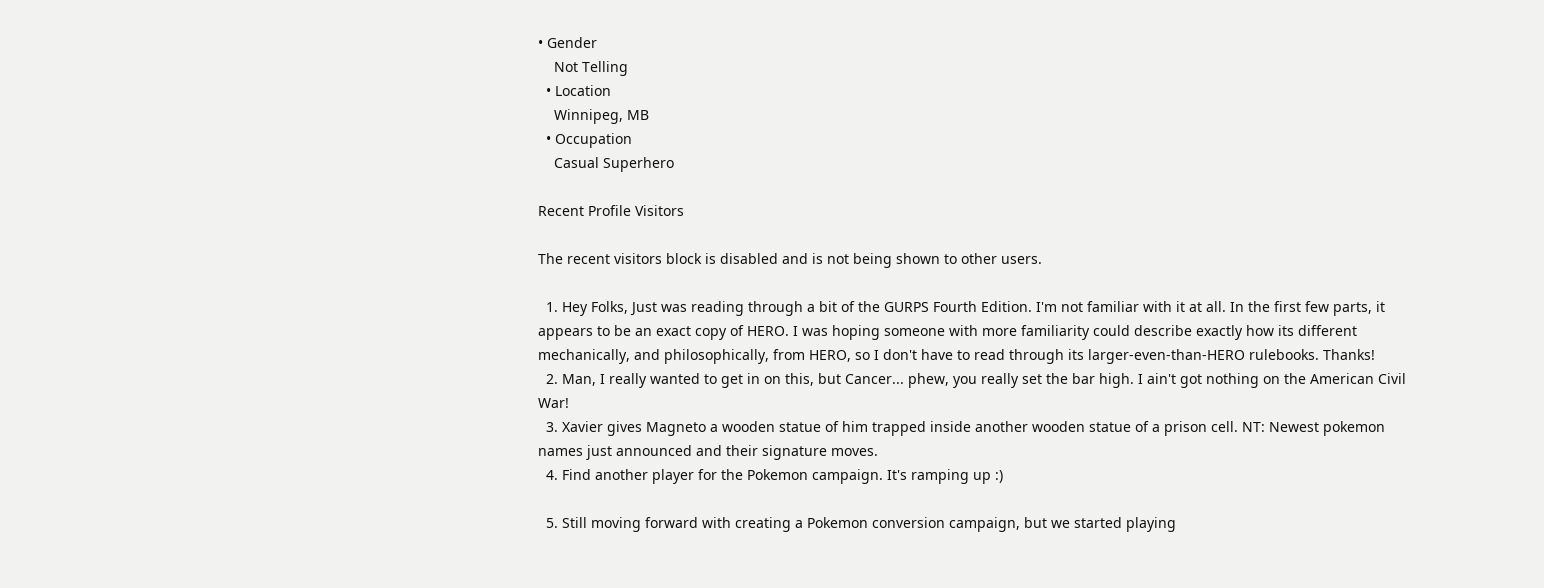• Gender
    Not Telling
  • Location
    Winnipeg, MB
  • Occupation
    Casual Superhero

Recent Profile Visitors

The recent visitors block is disabled and is not being shown to other users.

  1. Hey Folks, Just was reading through a bit of the GURPS Fourth Edition. I'm not familiar with it at all. In the first few parts, it appears to be an exact copy of HERO. I was hoping someone with more familiarity could describe exactly how its different mechanically, and philosophically, from HERO, so I don't have to read through its larger-even-than-HERO rulebooks. Thanks!
  2. Man, I really wanted to get in on this, but Cancer... phew, you really set the bar high. I ain't got nothing on the American Civil War!
  3. Xavier gives Magneto a wooden statue of him trapped inside another wooden statue of a prison cell. NT: Newest pokemon names just announced and their signature moves.
  4. Find another player for the Pokemon campaign. It's ramping up :)

  5. Still moving forward with creating a Pokemon conversion campaign, but we started playing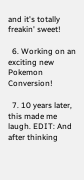and it's totally freakin' sweet!

  6. Working on an exciting new Pokemon Conversion!

  7. 10 years later, this made me laugh. EDIT: And after thinking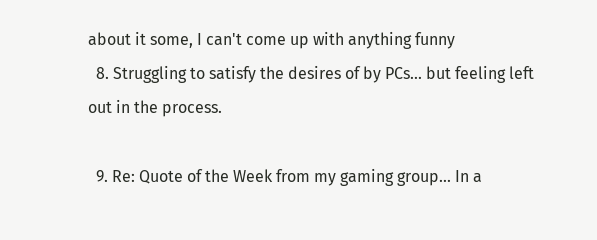about it some, I can't come up with anything funny
  8. Struggling to satisfy the desires of by PCs... but feeling left out in the process.

  9. Re: Quote of the Week from my gaming group... In a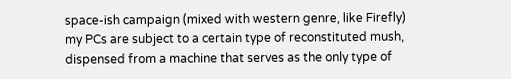space-ish campaign (mixed with western genre, like Firefly) my PCs are subject to a certain type of reconstituted mush, dispensed from a machine that serves as the only type of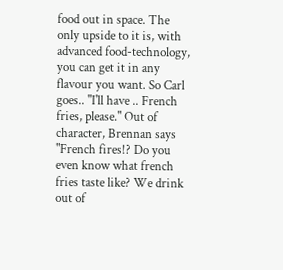food out in space. The only upside to it is, with advanced food-technology, you can get it in any flavour you want. So Carl goes.. "I'll have .. French fries, please." Out of character, Brennan says "French fires!? Do you even know what french fries taste like? We drink out of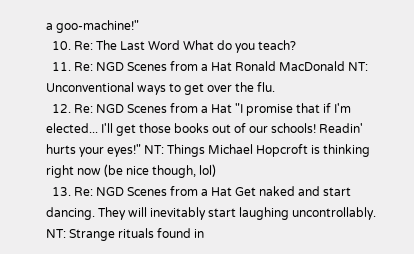a goo-machine!"
  10. Re: The Last Word What do you teach?
  11. Re: NGD Scenes from a Hat Ronald MacDonald NT: Unconventional ways to get over the flu.
  12. Re: NGD Scenes from a Hat "I promise that if I'm elected... I'll get those books out of our schools! Readin' hurts your eyes!" NT: Things Michael Hopcroft is thinking right now (be nice though, lol)
  13. Re: NGD Scenes from a Hat Get naked and start dancing. They will inevitably start laughing uncontrollably. NT: Strange rituals found in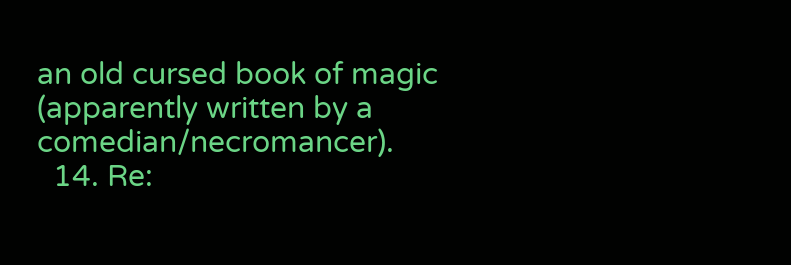an old cursed book of magic (apparently written by a comedian/necromancer).
  14. Re: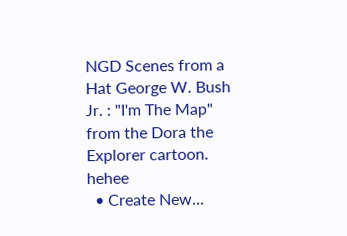NGD Scenes from a Hat George W. Bush Jr. : "I'm The Map" from the Dora the Explorer cartoon. hehee
  • Create New...